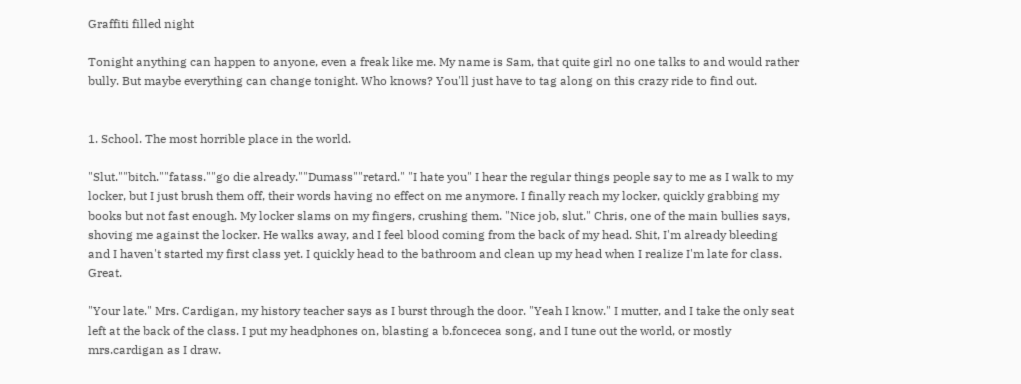Graffiti filled night

Tonight anything can happen to anyone, even a freak like me. My name is Sam, that quite girl no one talks to and would rather bully. But maybe everything can change tonight. Who knows? You'll just have to tag along on this crazy ride to find out.


1. School. The most horrible place in the world.

"Slut.""bitch.""fatass.""go die already.""Dumass""retard." "I hate you" I hear the regular things people say to me as I walk to my locker, but I just brush them off, their words having no effect on me anymore. I finally reach my locker, quickly grabbing my books but not fast enough. My locker slams on my fingers, crushing them. "Nice job, slut." Chris, one of the main bullies says, shoving me against the locker. He walks away, and I feel blood coming from the back of my head. Shit, I'm already bleeding and I haven't started my first class yet. I quickly head to the bathroom and clean up my head when I realize I'm late for class. Great.

"Your late." Mrs. Cardigan, my history teacher says as I burst through the door. "Yeah I know." I mutter, and I take the only seat left at the back of the class. I put my headphones on, blasting a b.foncecea song, and I tune out the world, or mostly mrs.cardigan as I draw.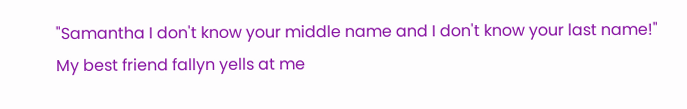"Samantha I don't know your middle name and I don't know your last name!" My best friend fallyn yells at me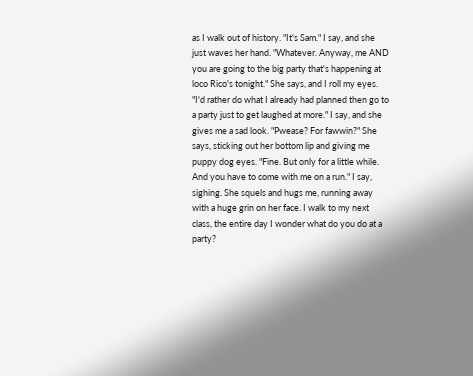as I walk out of history. "It's Sam." I say, and she just waves her hand. "Whatever. Anyway, me AND you are going to the big party that's happening at loco Rico's tonight." She says, and I roll my eyes. "I'd rather do what I already had planned then go to a party just to get laughed at more." I say, and she gives me a sad look. "Pwease? For fawwin?" She says, sticking out her bottom lip and giving me puppy dog eyes. "Fine. But only for a little while. And you have to come with me on a run." I say, sighing. She squels and hugs me, running away with a huge grin on her face. I walk to my next class, the entire day I wonder what do you do at a party?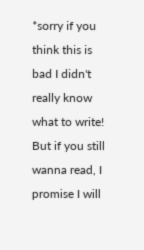*sorry if you think this is bad I didn't really know what to write! But if you still wanna read, I promise I will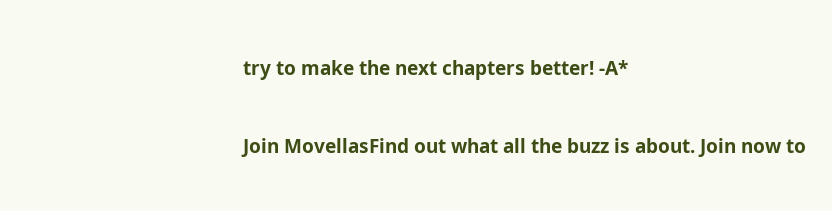try to make the next chapters better! -A*

Join MovellasFind out what all the buzz is about. Join now to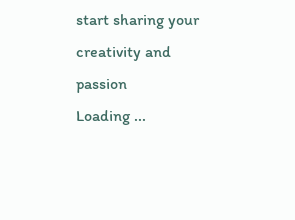start sharing your creativity and passion
Loading ...